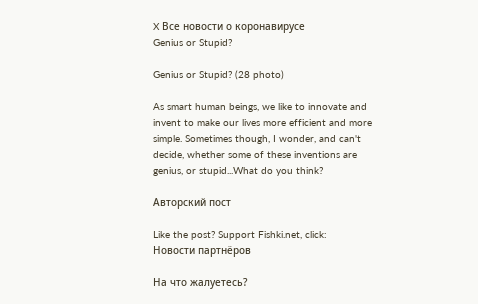X Все новости о коронавирусе
Genius or Stupid?

Genius or Stupid? (28 photo)

As smart human beings, we like to innovate and invent to make our lives more efficient and more simple. Sometimes though, I wonder, and can't decide, whether some of these inventions are genius, or stupid...What do you think?

Авторский пост

Like the post? Support Fishki.net, click:
Новости партнёров

На что жалуетесь?